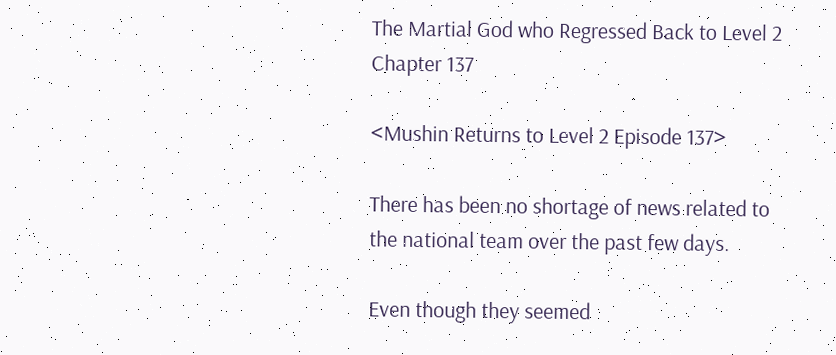The Martial God who Regressed Back to Level 2 Chapter 137

<Mushin Returns to Level 2 Episode 137>

There has been no shortage of news related to the national team over the past few days.

Even though they seemed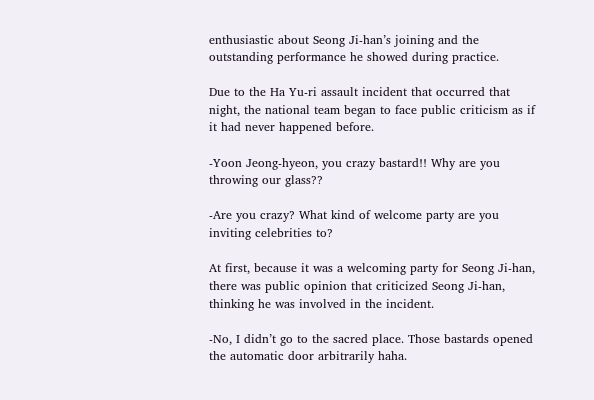enthusiastic about Seong Ji-han’s joining and the outstanding performance he showed during practice.

Due to the Ha Yu-ri assault incident that occurred that night, the national team began to face public criticism as if it had never happened before.

-Yoon Jeong-hyeon, you crazy bastard!! Why are you throwing our glass??

-Are you crazy? What kind of welcome party are you inviting celebrities to?

At first, because it was a welcoming party for Seong Ji-han, there was public opinion that criticized Seong Ji-han, thinking he was involved in the incident.

-No, I didn’t go to the sacred place. Those bastards opened the automatic door arbitrarily haha.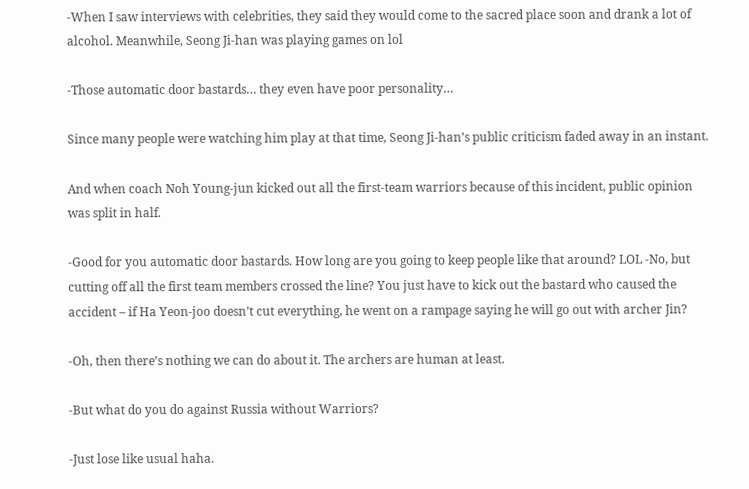-When I saw interviews with celebrities, they said they would come to the sacred place soon and drank a lot of alcohol. Meanwhile, Seong Ji-han was playing games on lol

-Those automatic door bastards… they even have poor personality…

Since many people were watching him play at that time, Seong Ji-han’s public criticism faded away in an instant.

And when coach Noh Young-jun kicked out all the first-team warriors because of this incident, public opinion was split in half.

-Good for you automatic door bastards. How long are you going to keep people like that around? LOL -No, but cutting off all the first team members crossed the line? You just have to kick out the bastard who caused the accident – if Ha Yeon-joo doesn’t cut everything, he went on a rampage saying he will go out with archer Jin?

-Oh, then there’s nothing we can do about it. The archers are human at least.

-But what do you do against Russia without Warriors?

-Just lose like usual haha.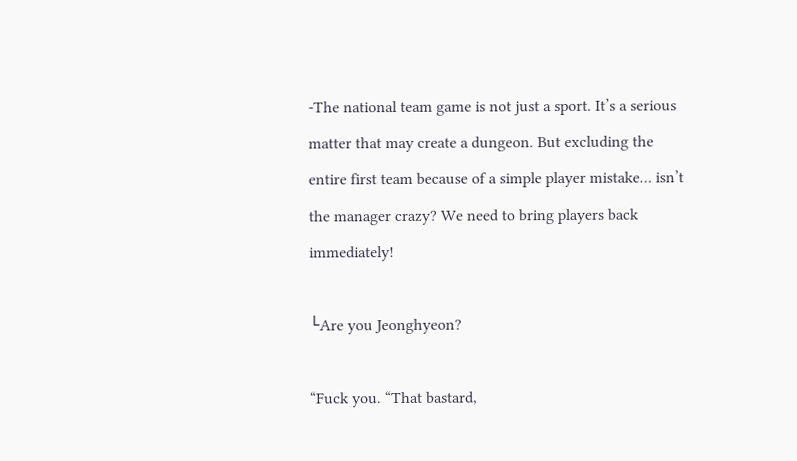-The national team game is not just a sport. It’s a serious matter that may create a dungeon. But excluding the entire first team because of a simple player mistake… isn’t the manager crazy? We need to bring players back immediately!

└Are you Jeonghyeon?

“Fuck you. “That bastard,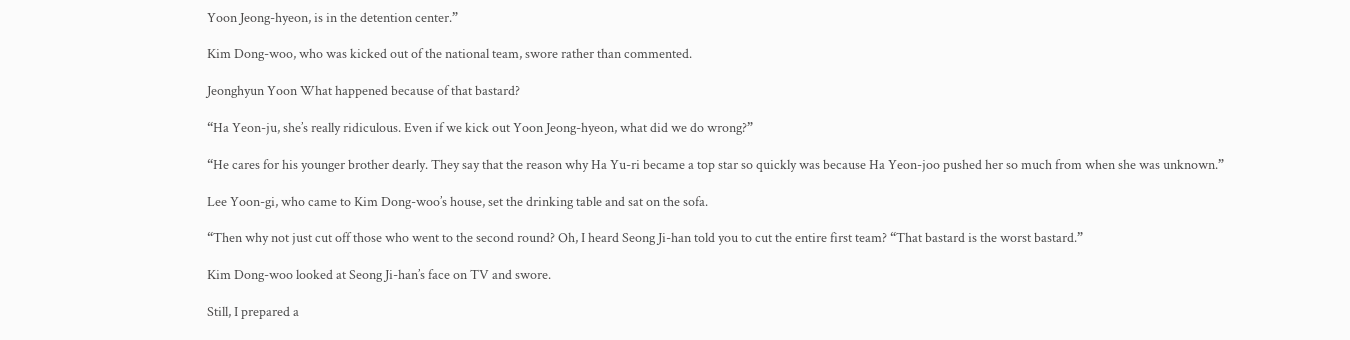Yoon Jeong-hyeon, is in the detention center.”

Kim Dong-woo, who was kicked out of the national team, swore rather than commented.

Jeonghyun Yoon What happened because of that bastard?

“Ha Yeon-ju, she’s really ridiculous. Even if we kick out Yoon Jeong-hyeon, what did we do wrong?”

“He cares for his younger brother dearly. They say that the reason why Ha Yu-ri became a top star so quickly was because Ha Yeon-joo pushed her so much from when she was unknown.”

Lee Yoon-gi, who came to Kim Dong-woo’s house, set the drinking table and sat on the sofa.

“Then why not just cut off those who went to the second round? Oh, I heard Seong Ji-han told you to cut the entire first team? “That bastard is the worst bastard.”

Kim Dong-woo looked at Seong Ji-han’s face on TV and swore.

Still, I prepared a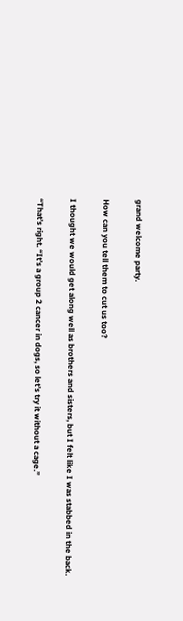grand welcome party.

How can you tell them to cut us too?

I thought we would get along well as brothers and sisters, but I felt like I was stabbed in the back.

“That’s right. “It’s a group 2 cancer in dogs, so let’s try it without a cage.”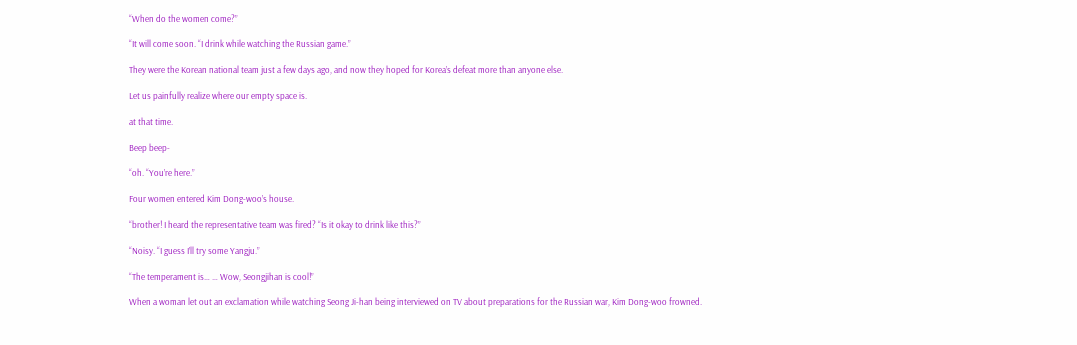“When do the women come?”

“It will come soon. “I drink while watching the Russian game.”

They were the Korean national team just a few days ago, and now they hoped for Korea’s defeat more than anyone else.

Let us painfully realize where our empty space is.

at that time.

Beep beep-

“oh. “You’re here.”

Four women entered Kim Dong-woo’s house.

“brother! I heard the representative team was fired? “Is it okay to drink like this?”

“Noisy. “I guess I’ll try some Yangju.”

“The temperament is… … Wow, Seongjihan is cool!”

When a woman let out an exclamation while watching Seong Ji-han being interviewed on TV about preparations for the Russian war, Kim Dong-woo frowned.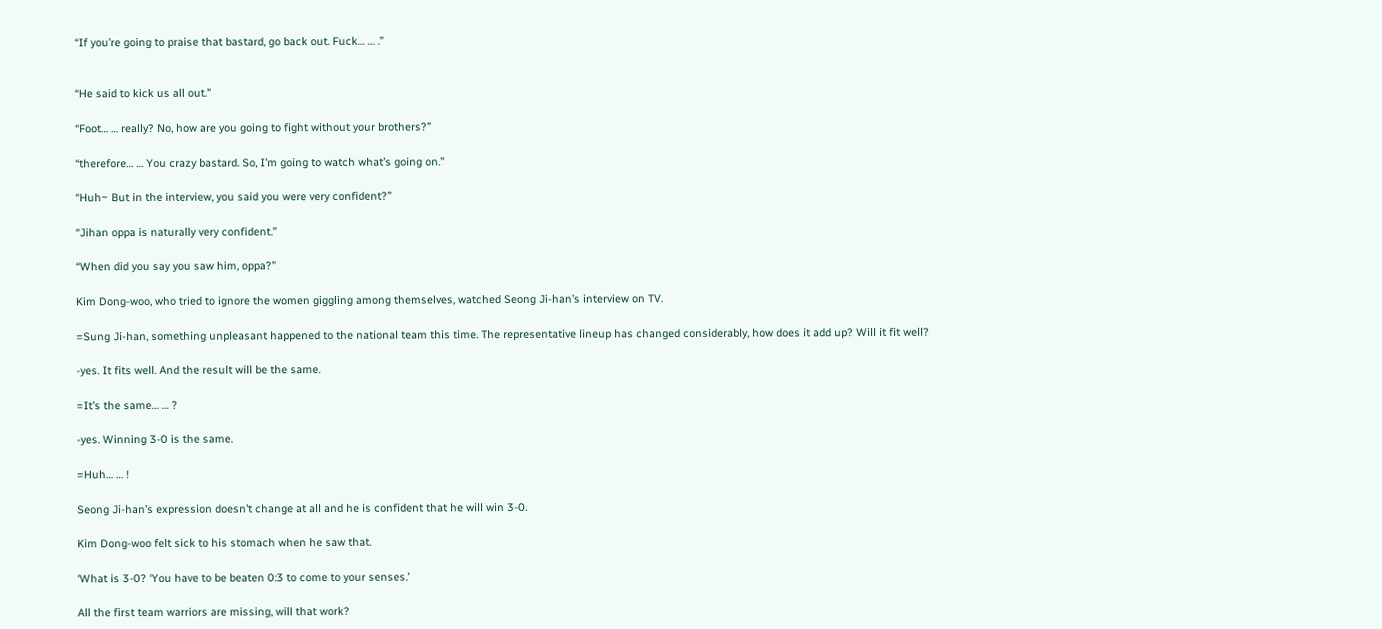“If you’re going to praise that bastard, go back out. Fuck… … .”


“He said to kick us all out.”

“Foot… … really? No, how are you going to fight without your brothers?”

“therefore… … You crazy bastard. So, I’m going to watch what’s going on.”

“Huh~ But in the interview, you said you were very confident?”

“Jihan oppa is naturally very confident.”

“When did you say you saw him, oppa?”

Kim Dong-woo, who tried to ignore the women giggling among themselves, watched Seong Ji-han’s interview on TV.

=Sung Ji-han, something unpleasant happened to the national team this time. The representative lineup has changed considerably, how does it add up? Will it fit well?

-yes. It fits well. And the result will be the same.

=It’s the same… … ?

-yes. Winning 3-0 is the same.

=Huh… … !

Seong Ji-han’s expression doesn’t change at all and he is confident that he will win 3-0.

Kim Dong-woo felt sick to his stomach when he saw that.

‘What is 3-0? ‘You have to be beaten 0:3 to come to your senses.’

All the first team warriors are missing, will that work?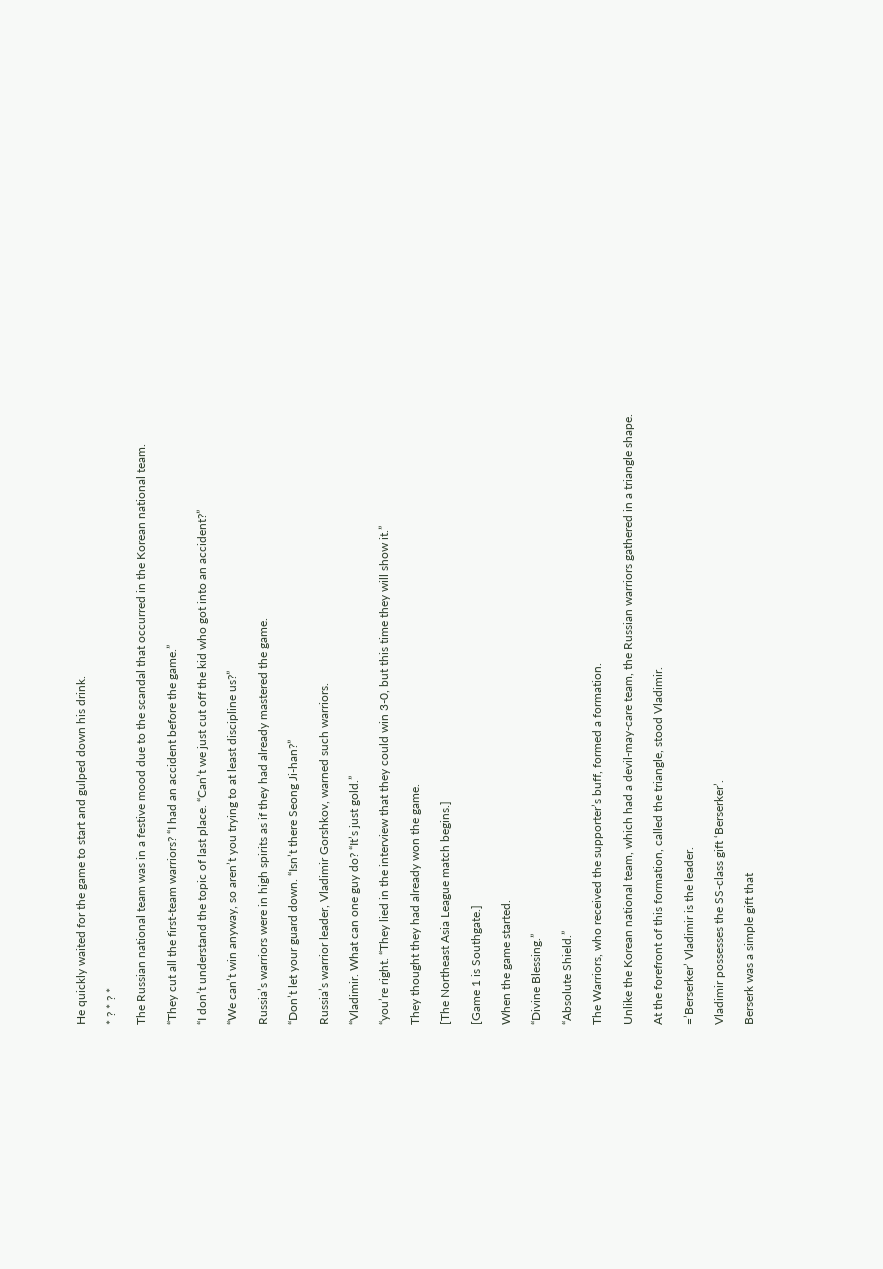He quickly waited for the game to start and gulped down his drink.

* ? * ? *

The Russian national team was in a festive mood due to the scandal that occurred in the Korean national team.

“They cut all the first-team warriors? “I had an accident before the game.”

“I don’t understand the topic of last place. “Can’t we just cut off the kid who got into an accident?”

“We can’t win anyway, so aren’t you trying to at least discipline us?”

Russia’s warriors were in high spirits as if they had already mastered the game.

“Don’t let your guard down. “Isn’t there Seong Ji-han?”

Russia’s warrior leader, Vladimir Gorshkov, warned such warriors.

“Vladimir. What can one guy do? “It’s just gold.”

“you’re right. “They lied in the interview that they could win 3-0, but this time they will show it.”

They thought they had already won the game.

[The Northeast Asia League match begins.]

[Game 1 is Southgate.]

When the game started.

“Divine Blessing.”

“Absolute Shield.”

The Warriors, who received the supporter’s buff, formed a formation.

Unlike the Korean national team, which had a devil-may-care team, the Russian warriors gathered in a triangle shape.

At the forefront of this formation, called the triangle, stood Vladimir.

=’Berserker’ Vladimir is the leader.

Vladimir possesses the SS-class gift ‘Berserker’.

Berserk was a simple gift that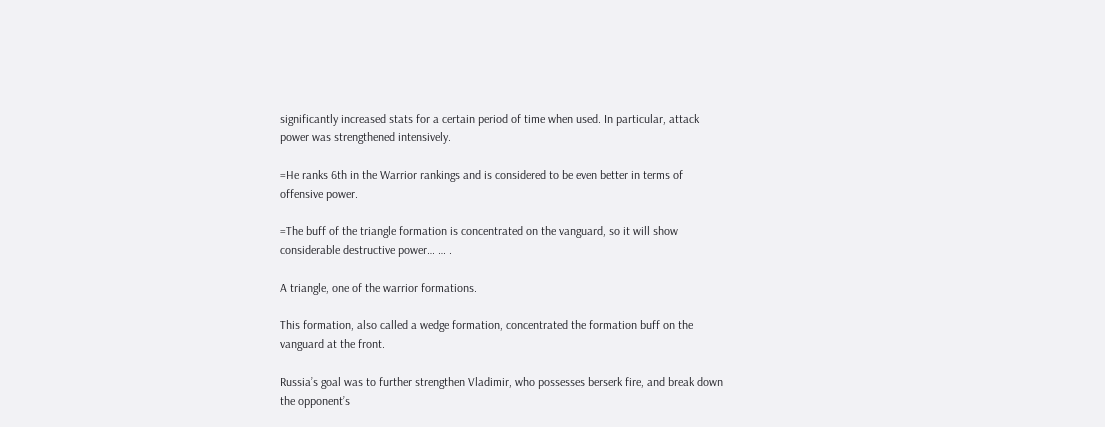significantly increased stats for a certain period of time when used. In particular, attack power was strengthened intensively.

=He ranks 6th in the Warrior rankings and is considered to be even better in terms of offensive power.

=The buff of the triangle formation is concentrated on the vanguard, so it will show considerable destructive power… … .

A triangle, one of the warrior formations.

This formation, also called a wedge formation, concentrated the formation buff on the vanguard at the front.

Russia’s goal was to further strengthen Vladimir, who possesses berserk fire, and break down the opponent’s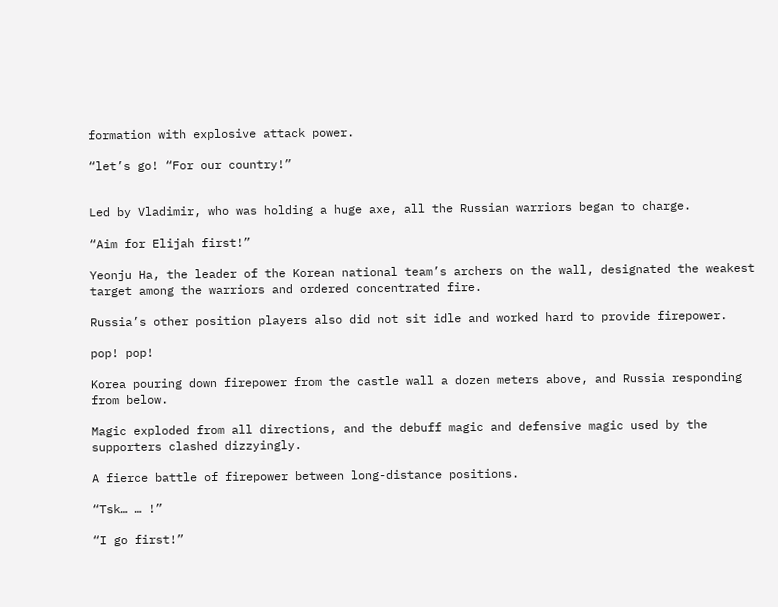formation with explosive attack power.

“let’s go! “For our country!”


Led by Vladimir, who was holding a huge axe, all the Russian warriors began to charge.

“Aim for Elijah first!”

Yeonju Ha, the leader of the Korean national team’s archers on the wall, designated the weakest target among the warriors and ordered concentrated fire.

Russia’s other position players also did not sit idle and worked hard to provide firepower.

pop! pop!

Korea pouring down firepower from the castle wall a dozen meters above, and Russia responding from below.

Magic exploded from all directions, and the debuff magic and defensive magic used by the supporters clashed dizzyingly.

A fierce battle of firepower between long-distance positions.

“Tsk… … !”

“I go first!”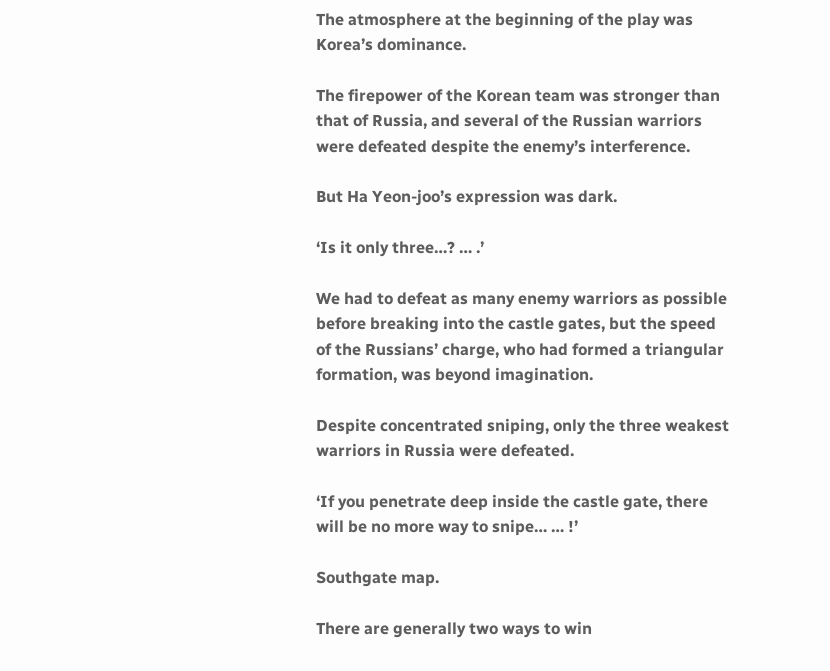The atmosphere at the beginning of the play was Korea’s dominance.

The firepower of the Korean team was stronger than that of Russia, and several of the Russian warriors were defeated despite the enemy’s interference.

But Ha Yeon-joo’s expression was dark.

‘Is it only three…? … .’

We had to defeat as many enemy warriors as possible before breaking into the castle gates, but the speed of the Russians’ charge, who had formed a triangular formation, was beyond imagination.

Despite concentrated sniping, only the three weakest warriors in Russia were defeated.

‘If you penetrate deep inside the castle gate, there will be no more way to snipe… … !’

Southgate map.

There are generally two ways to win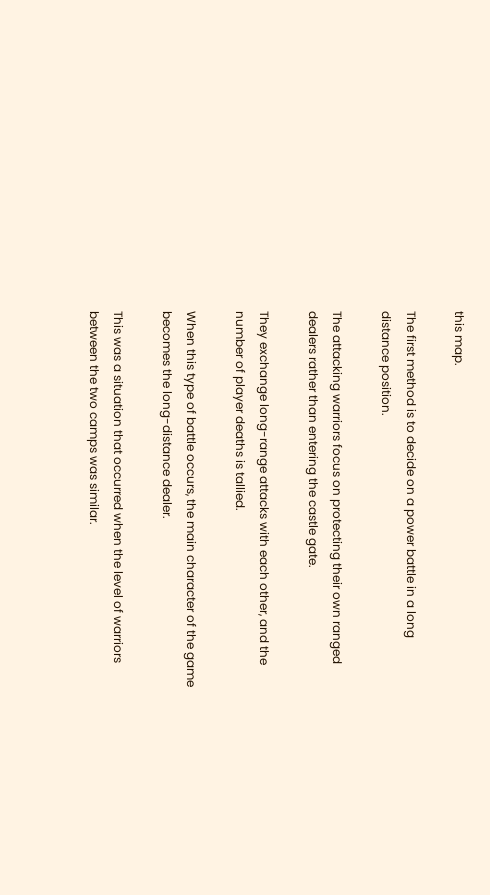this map.

The first method is to decide on a power battle in a long distance position.

The attacking warriors focus on protecting their own ranged dealers rather than entering the castle gate.

They exchange long-range attacks with each other, and the number of player deaths is tallied.

When this type of battle occurs, the main character of the game becomes the long-distance dealer.

This was a situation that occurred when the level of warriors between the two camps was similar.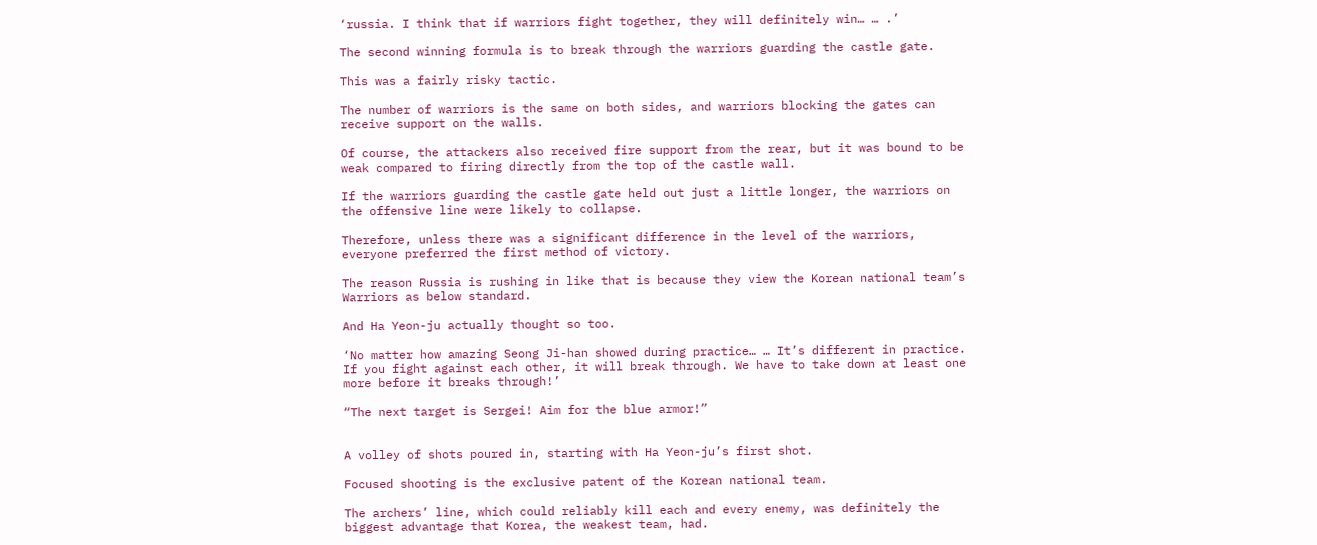‘russia. I think that if warriors fight together, they will definitely win… … .’

The second winning formula is to break through the warriors guarding the castle gate.

This was a fairly risky tactic.

The number of warriors is the same on both sides, and warriors blocking the gates can receive support on the walls.

Of course, the attackers also received fire support from the rear, but it was bound to be weak compared to firing directly from the top of the castle wall.

If the warriors guarding the castle gate held out just a little longer, the warriors on the offensive line were likely to collapse.

Therefore, unless there was a significant difference in the level of the warriors, everyone preferred the first method of victory.

The reason Russia is rushing in like that is because they view the Korean national team’s Warriors as below standard.

And Ha Yeon-ju actually thought so too.

‘No matter how amazing Seong Ji-han showed during practice… … It’s different in practice. If you fight against each other, it will break through. We have to take down at least one more before it breaks through!’

“The next target is Sergei! Aim for the blue armor!”


A volley of shots poured in, starting with Ha Yeon-ju’s first shot.

Focused shooting is the exclusive patent of the Korean national team.

The archers’ line, which could reliably kill each and every enemy, was definitely the biggest advantage that Korea, the weakest team, had.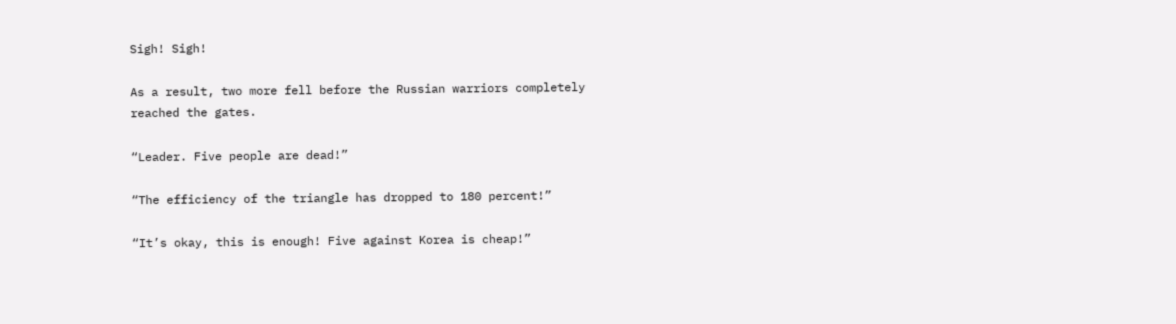Sigh! Sigh!

As a result, two more fell before the Russian warriors completely reached the gates.

“Leader. Five people are dead!”

“The efficiency of the triangle has dropped to 180 percent!”

“It’s okay, this is enough! Five against Korea is cheap!”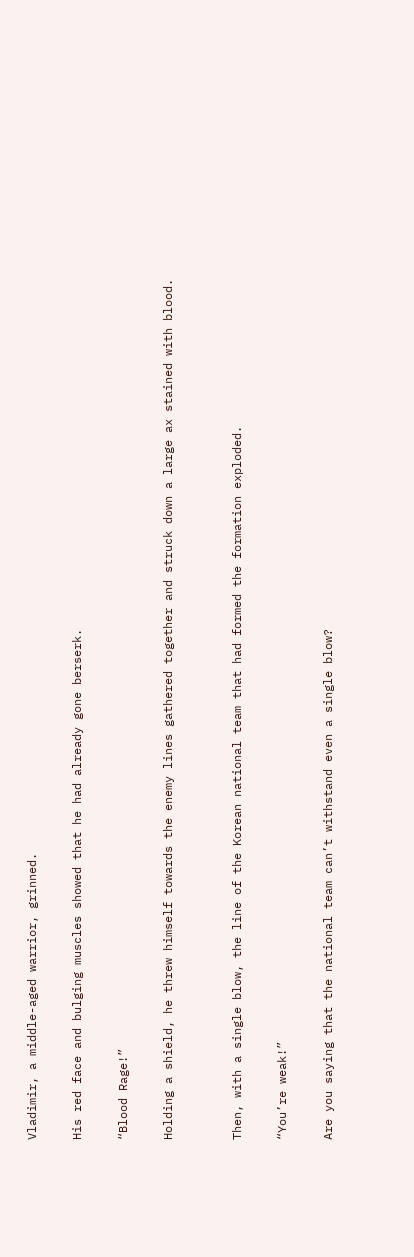Vladimir, a middle-aged warrior, grinned.

His red face and bulging muscles showed that he had already gone berserk.

“Blood Rage!”

Holding a shield, he threw himself towards the enemy lines gathered together and struck down a large ax stained with blood.


Then, with a single blow, the line of the Korean national team that had formed the formation exploded.

“You’re weak!”

Are you saying that the national team can’t withstand even a single blow?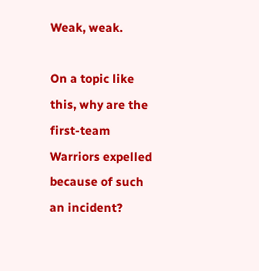Weak, weak.

On a topic like this, why are the first-team Warriors expelled because of such an incident?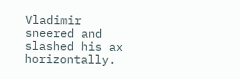Vladimir sneered and slashed his ax horizontally.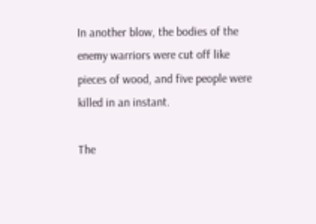In another blow, the bodies of the enemy warriors were cut off like pieces of wood, and five people were killed in an instant.

The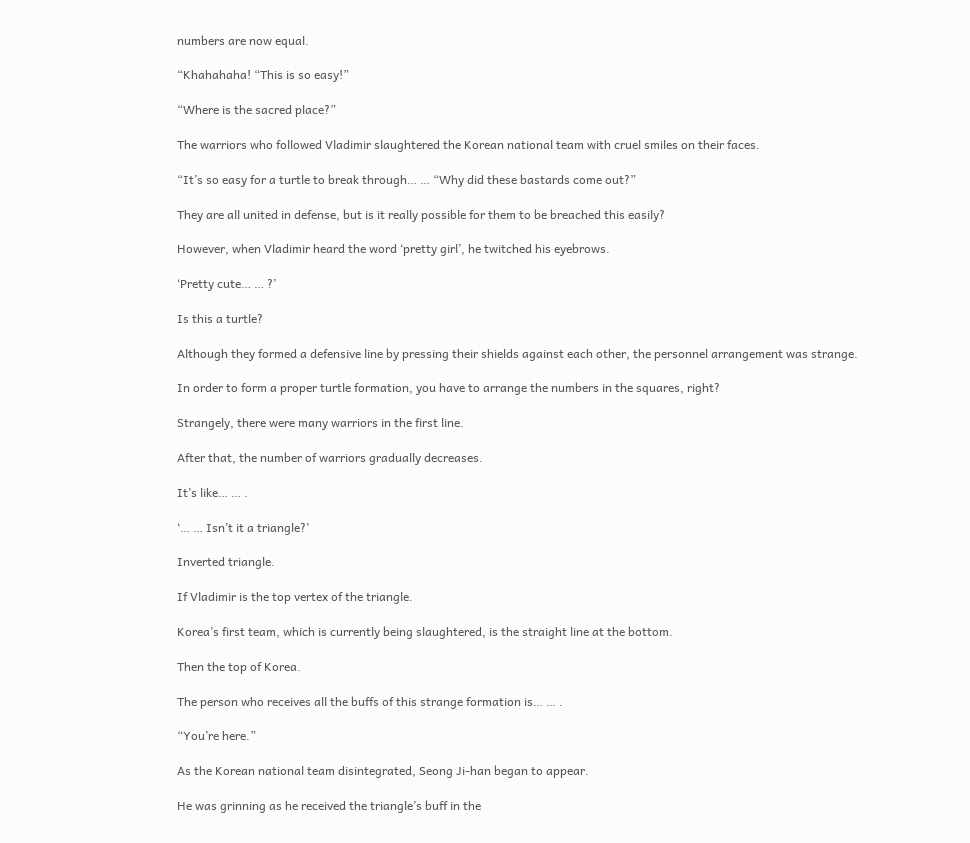numbers are now equal.

“Khahahaha! “This is so easy!”

“Where is the sacred place?”

The warriors who followed Vladimir slaughtered the Korean national team with cruel smiles on their faces.

“It’s so easy for a turtle to break through… … “Why did these bastards come out?”

They are all united in defense, but is it really possible for them to be breached this easily?

However, when Vladimir heard the word ‘pretty girl’, he twitched his eyebrows.

‘Pretty cute… … ?’

Is this a turtle?

Although they formed a defensive line by pressing their shields against each other, the personnel arrangement was strange.

In order to form a proper turtle formation, you have to arrange the numbers in the squares, right?

Strangely, there were many warriors in the first line.

After that, the number of warriors gradually decreases.

It’s like… … .

‘… … Isn’t it a triangle?’

Inverted triangle.

If Vladimir is the top vertex of the triangle.

Korea’s first team, which is currently being slaughtered, is the straight line at the bottom.

Then the top of Korea.

The person who receives all the buffs of this strange formation is… … .

“You’re here.”

As the Korean national team disintegrated, Seong Ji-han began to appear.

He was grinning as he received the triangle’s buff in the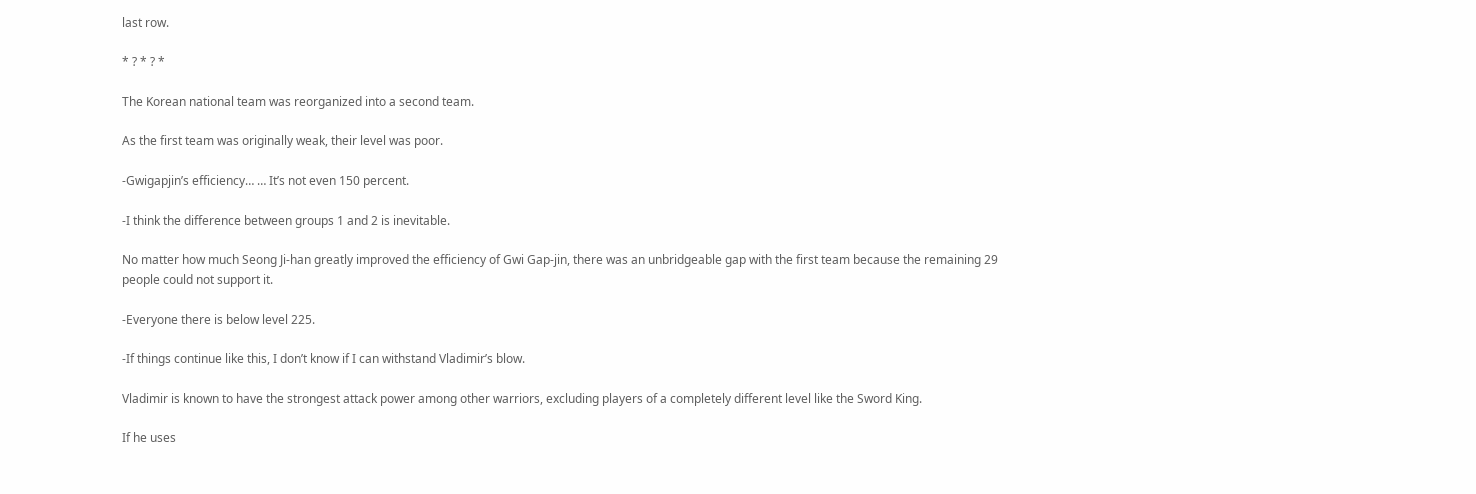last row.

* ? * ? *

The Korean national team was reorganized into a second team.

As the first team was originally weak, their level was poor.

-Gwigapjin’s efficiency… … It’s not even 150 percent.

-I think the difference between groups 1 and 2 is inevitable.

No matter how much Seong Ji-han greatly improved the efficiency of Gwi Gap-jin, there was an unbridgeable gap with the first team because the remaining 29 people could not support it.

-Everyone there is below level 225.

-If things continue like this, I don’t know if I can withstand Vladimir’s blow.

Vladimir is known to have the strongest attack power among other warriors, excluding players of a completely different level like the Sword King.

If he uses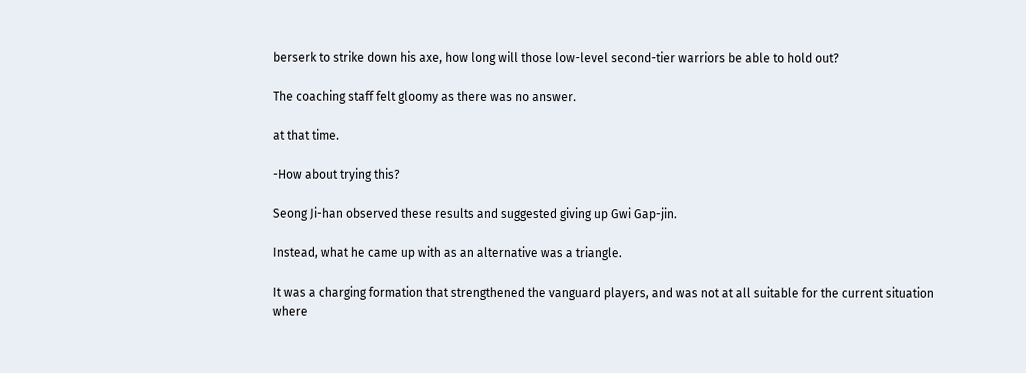berserk to strike down his axe, how long will those low-level second-tier warriors be able to hold out?

The coaching staff felt gloomy as there was no answer.

at that time.

-How about trying this?

Seong Ji-han observed these results and suggested giving up Gwi Gap-jin.

Instead, what he came up with as an alternative was a triangle.

It was a charging formation that strengthened the vanguard players, and was not at all suitable for the current situation where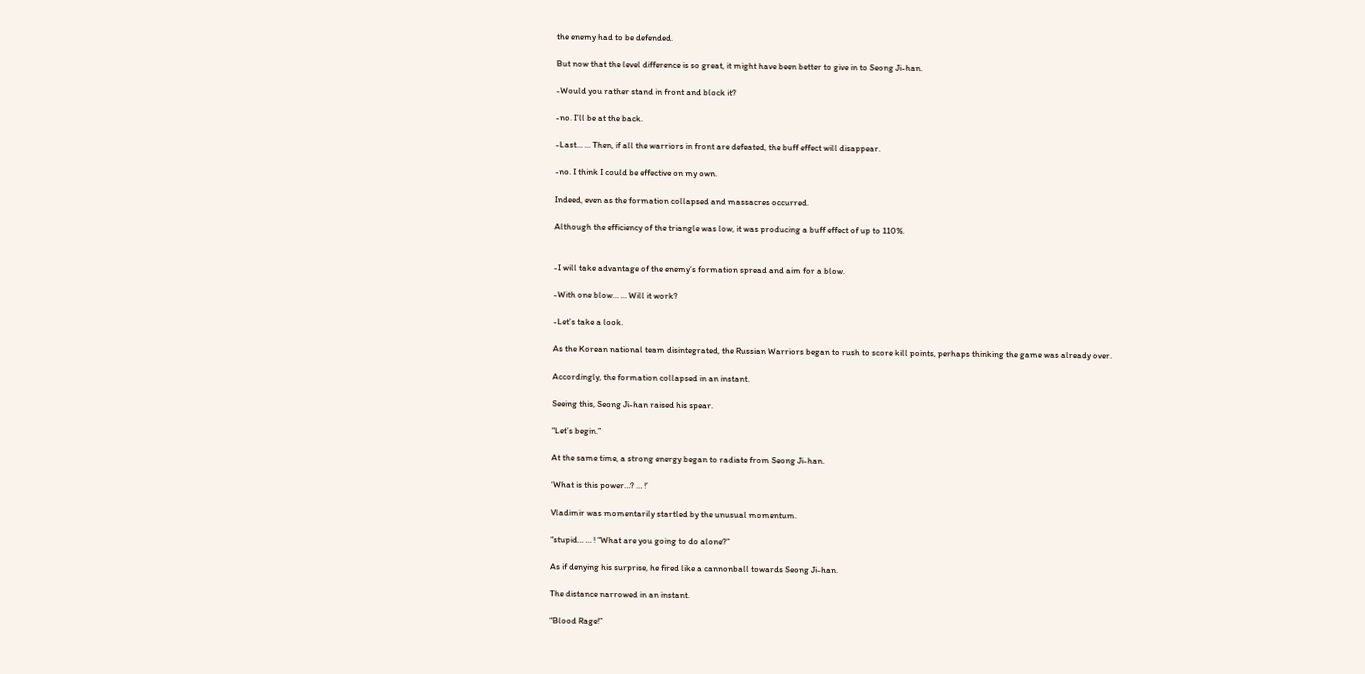the enemy had to be defended.

But now that the level difference is so great, it might have been better to give in to Seong Ji-han.

-Would you rather stand in front and block it?

-no. I’ll be at the back.

-Last… … Then, if all the warriors in front are defeated, the buff effect will disappear.

-no. I think I could be effective on my own.

Indeed, even as the formation collapsed and massacres occurred.

Although the efficiency of the triangle was low, it was producing a buff effect of up to 110%.


-I will take advantage of the enemy’s formation spread and aim for a blow.

-With one blow… … Will it work?

-Let’s take a look.

As the Korean national team disintegrated, the Russian Warriors began to rush to score kill points, perhaps thinking the game was already over.

Accordingly, the formation collapsed in an instant.

Seeing this, Seong Ji-han raised his spear.

“Let’s begin.”

At the same time, a strong energy began to radiate from Seong Ji-han.

‘What is this power…? … !’

Vladimir was momentarily startled by the unusual momentum.

“stupid… … ! “What are you going to do alone?”

As if denying his surprise, he fired like a cannonball towards Seong Ji-han.

The distance narrowed in an instant.

“Blood Rage!”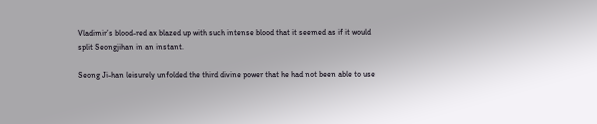Vladimir’s blood-red ax blazed up with such intense blood that it seemed as if it would split Seongjihan in an instant.

Seong Ji-han leisurely unfolded the third divine power that he had not been able to use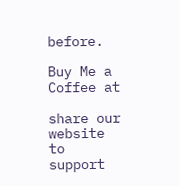before.

Buy Me a Coffee at

share our website to support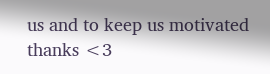us and to keep us motivated thanks <3